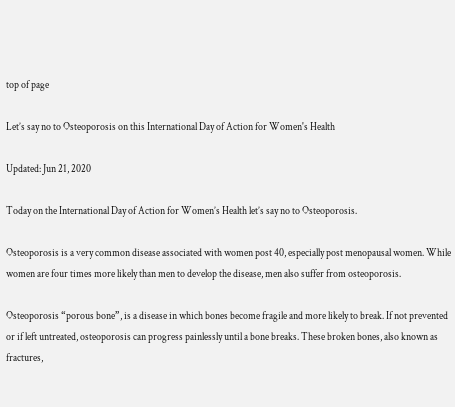top of page

Let’s say no to Osteoporosis on this International Day of Action for Women's Health

Updated: Jun 21, 2020

Today on the International Day of Action for Women’s Health let’s say no to Osteoporosis.

Osteoporosis is a very common disease associated with women post 40, especially post menopausal women. While women are four times more likely than men to develop the disease, men also suffer from osteoporosis.

Osteoporosis “porous bone”, is a disease in which bones become fragile and more likely to break. If not prevented or if left untreated, osteoporosis can progress painlessly until a bone breaks. These broken bones, also known as fractures,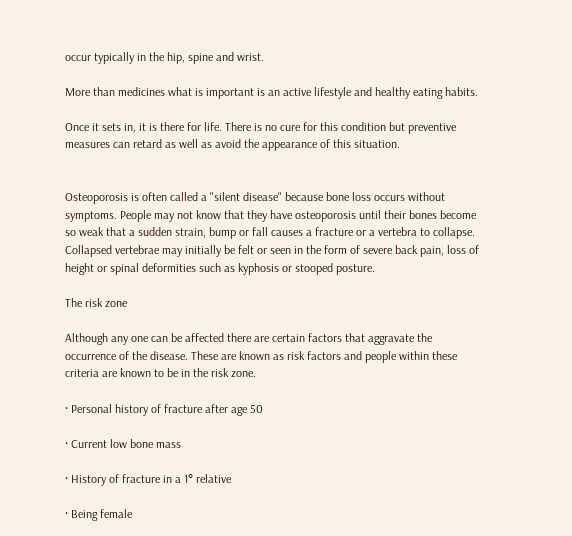occur typically in the hip, spine and wrist.

More than medicines what is important is an active lifestyle and healthy eating habits.

Once it sets in, it is there for life. There is no cure for this condition but preventive measures can retard as well as avoid the appearance of this situation.


Osteoporosis is often called a "silent disease" because bone loss occurs without symptoms. People may not know that they have osteoporosis until their bones become so weak that a sudden strain, bump or fall causes a fracture or a vertebra to collapse. Collapsed vertebrae may initially be felt or seen in the form of severe back pain, loss of height or spinal deformities such as kyphosis or stooped posture.

The risk zone

Although any one can be affected there are certain factors that aggravate the occurrence of the disease. These are known as risk factors and people within these criteria are known to be in the risk zone.

· Personal history of fracture after age 50

· Current low bone mass

· History of fracture in a 1° relative

· Being female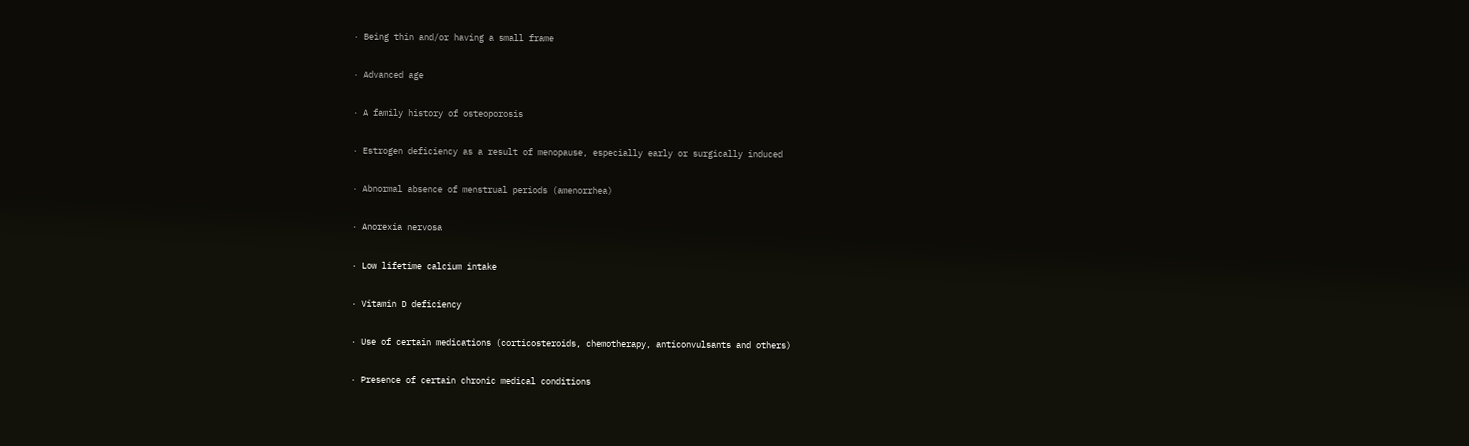· Being thin and/or having a small frame

· Advanced age

· A family history of osteoporosis

· Estrogen deficiency as a result of menopause, especially early or surgically induced

· Abnormal absence of menstrual periods (amenorrhea)

· Anorexia nervosa

· Low lifetime calcium intake

· Vitamin D deficiency

· Use of certain medications (corticosteroids, chemotherapy, anticonvulsants and others)

· Presence of certain chronic medical conditions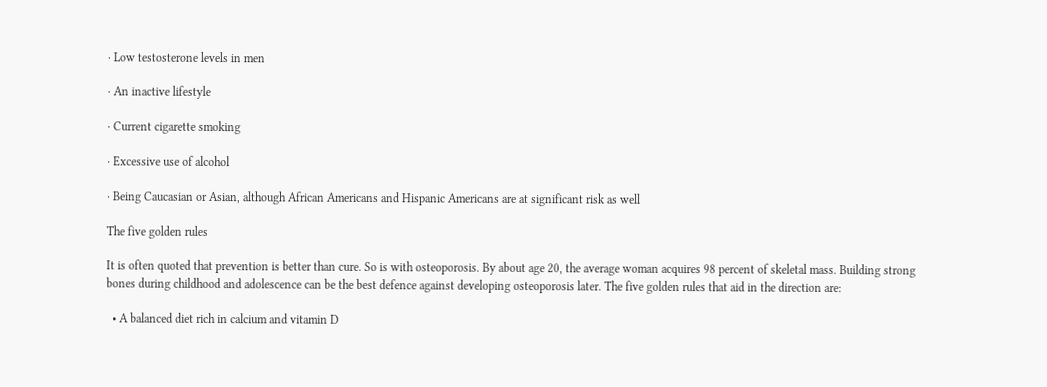· Low testosterone levels in men

· An inactive lifestyle

· Current cigarette smoking

· Excessive use of alcohol

· Being Caucasian or Asian, although African Americans and Hispanic Americans are at significant risk as well

The five golden rules

It is often quoted that prevention is better than cure. So is with osteoporosis. By about age 20, the average woman acquires 98 percent of skeletal mass. Building strong bones during childhood and adolescence can be the best defence against developing osteoporosis later. The five golden rules that aid in the direction are:

  • A balanced diet rich in calcium and vitamin D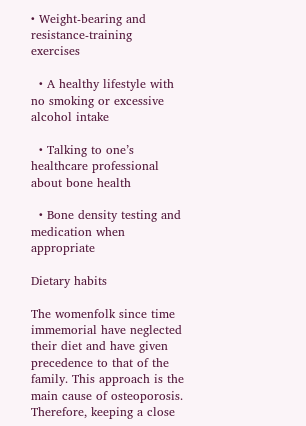• Weight-bearing and resistance-training exercises

  • A healthy lifestyle with no smoking or excessive alcohol intake

  • Talking to one’s healthcare professional about bone health

  • Bone density testing and medication when appropriate

Dietary habits

The womenfolk since time immemorial have neglected their diet and have given precedence to that of the family. This approach is the main cause of osteoporosis. Therefore, keeping a close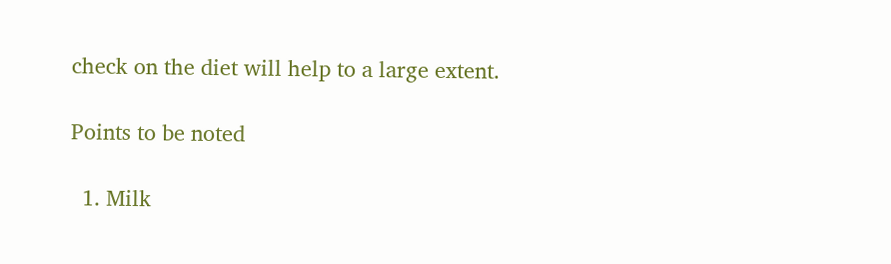check on the diet will help to a large extent.

Points to be noted

  1. Milk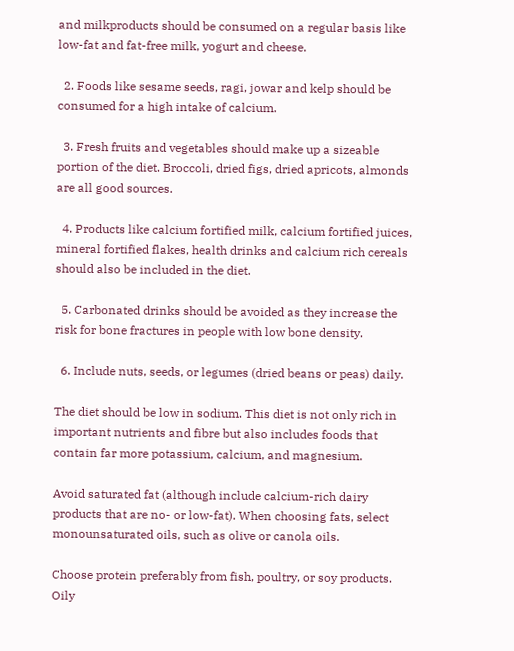and milkproducts should be consumed on a regular basis like low-fat and fat-free milk, yogurt and cheese.

  2. Foods like sesame seeds, ragi, jowar and kelp should be consumed for a high intake of calcium.

  3. Fresh fruits and vegetables should make up a sizeable portion of the diet. Broccoli, dried figs, dried apricots, almonds are all good sources.

  4. Products like calcium fortified milk, calcium fortified juices, mineral fortified flakes, health drinks and calcium rich cereals should also be included in the diet.

  5. Carbonated drinks should be avoided as they increase the risk for bone fractures in people with low bone density.

  6. Include nuts, seeds, or legumes (dried beans or peas) daily.

The diet should be low in sodium. This diet is not only rich in important nutrients and fibre but also includes foods that contain far more potassium, calcium, and magnesium.

Avoid saturated fat (although include calcium-rich dairy products that are no- or low-fat). When choosing fats, select monounsaturated oils, such as olive or canola oils.

Choose protein preferably from fish, poultry, or soy products. Oily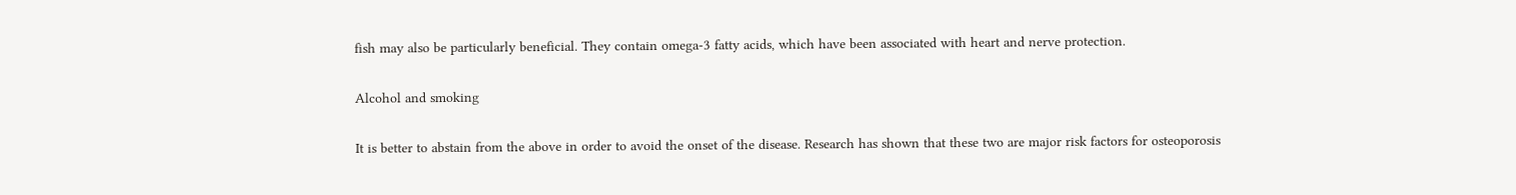fish may also be particularly beneficial. They contain omega-3 fatty acids, which have been associated with heart and nerve protection.

Alcohol and smoking

It is better to abstain from the above in order to avoid the onset of the disease. Research has shown that these two are major risk factors for osteoporosis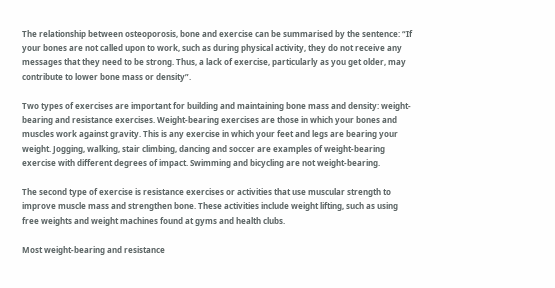The relationship between osteoporosis, bone and exercise can be summarised by the sentence: “If your bones are not called upon to work, such as during physical activity, they do not receive any messages that they need to be strong. Thus, a lack of exercise, particularly as you get older, may contribute to lower bone mass or density”.

Two types of exercises are important for building and maintaining bone mass and density: weight-bearing and resistance exercises. Weight-bearing exercises are those in which your bones and muscles work against gravity. This is any exercise in which your feet and legs are bearing your weight. Jogging, walking, stair climbing, dancing and soccer are examples of weight-bearing exercise with different degrees of impact. Swimming and bicycling are not weight-bearing.

The second type of exercise is resistance exercises or activities that use muscular strength to improve muscle mass and strengthen bone. These activities include weight lifting, such as using free weights and weight machines found at gyms and health clubs.

Most weight-bearing and resistance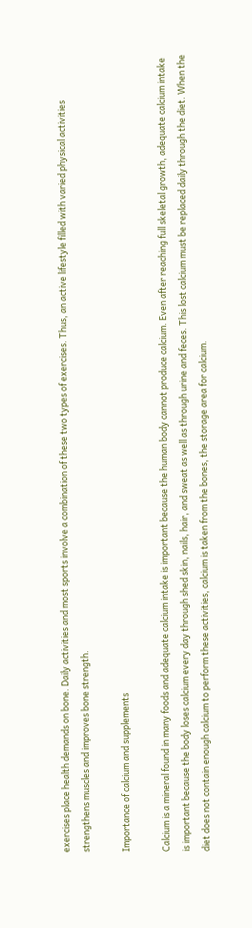exercises place health demands on bone. Daily activities and most sports involve a combination of these two types of exercises. Thus, an active lifestyle filled with varied physical activities strengthens muscles and improves bone strength.

Importance of calcium and supplements

Calcium is a mineral found in many foods and adequate calcium intake is important because the human body cannot produce calcium. Even after reaching full skeletal growth, adequate calcium intake is important because the body loses calcium every day through shed skin, nails, hair, and sweat as well as through urine and feces. This lost calcium must be replaced daily through the diet. When the diet does not contain enough calcium to perform these activities, calcium is taken from the bones, the storage area for calcium.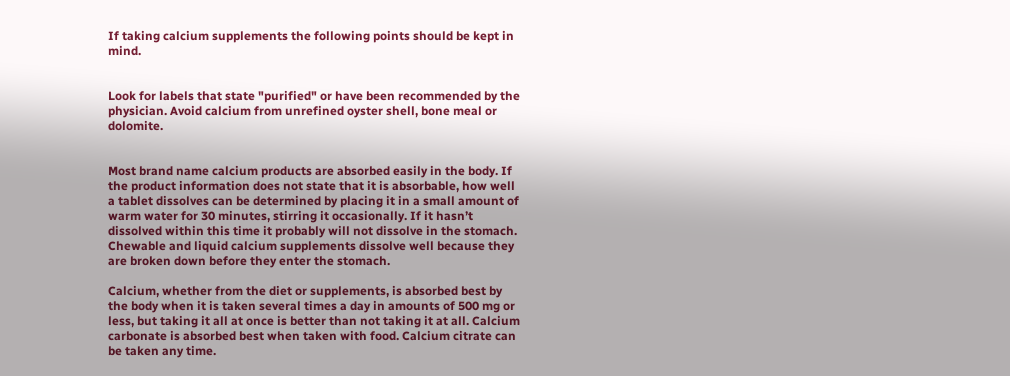If taking calcium supplements the following points should be kept in mind.


Look for labels that state "purified" or have been recommended by the physician. Avoid calcium from unrefined oyster shell, bone meal or dolomite.


Most brand name calcium products are absorbed easily in the body. If the product information does not state that it is absorbable, how well a tablet dissolves can be determined by placing it in a small amount of warm water for 30 minutes, stirring it occasionally. If it hasn’t dissolved within this time it probably will not dissolve in the stomach. Chewable and liquid calcium supplements dissolve well because they are broken down before they enter the stomach.

Calcium, whether from the diet or supplements, is absorbed best by the body when it is taken several times a day in amounts of 500 mg or less, but taking it all at once is better than not taking it at all. Calcium carbonate is absorbed best when taken with food. Calcium citrate can be taken any time.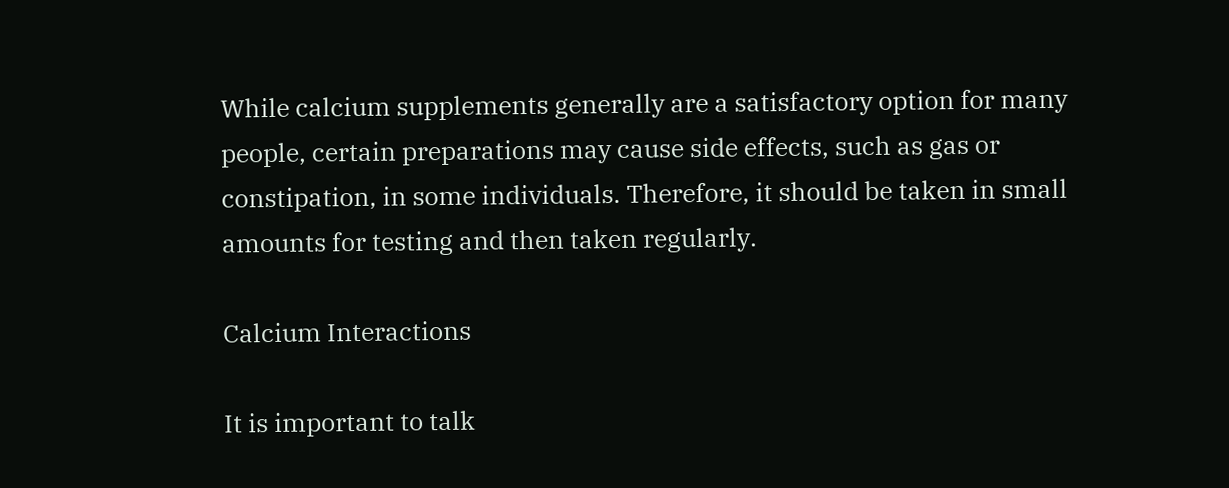While calcium supplements generally are a satisfactory option for many people, certain preparations may cause side effects, such as gas or constipation, in some individuals. Therefore, it should be taken in small amounts for testing and then taken regularly.

Calcium Interactions

It is important to talk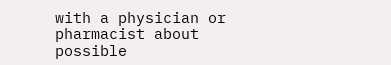with a physician or pharmacist about possible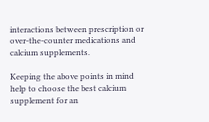interactions between prescription or over-the-counter medications and calcium supplements.

Keeping the above points in mind help to choose the best calcium supplement for an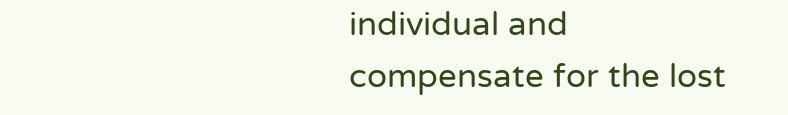individual and compensate for the lost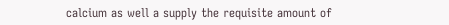calcium as well a supply the requisite amount of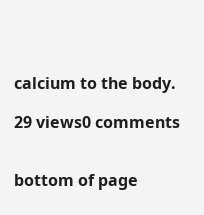calcium to the body.

29 views0 comments


bottom of page